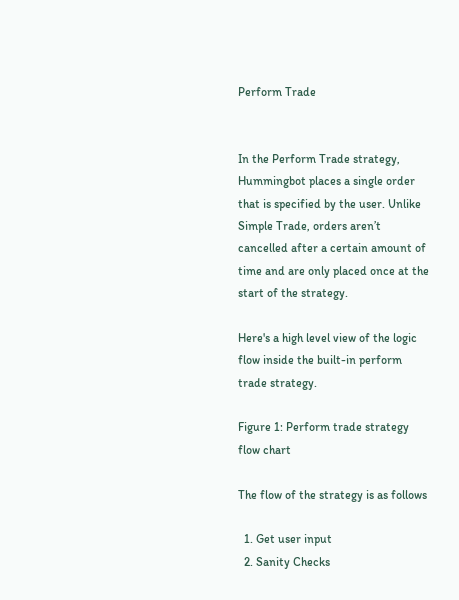Perform Trade


In the Perform Trade strategy, Hummingbot places a single order that is specified by the user. Unlike Simple Trade, orders aren’t cancelled after a certain amount of time and are only placed once at the start of the strategy.

Here's a high level view of the logic flow inside the built-in perform trade strategy.

Figure 1: Perform trade strategy flow chart

The flow of the strategy is as follows

  1. Get user input
  2. Sanity Checks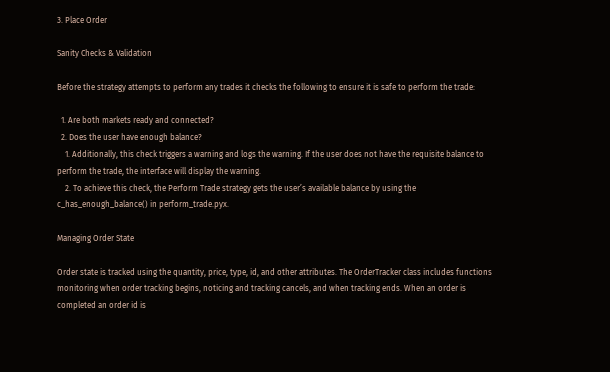3. Place Order

Sanity Checks & Validation

Before the strategy attempts to perform any trades it checks the following to ensure it is safe to perform the trade:

  1. Are both markets ready and connected?
  2. Does the user have enough balance?
    1. Additionally, this check triggers a warning and logs the warning. If the user does not have the requisite balance to perform the trade, the interface will display the warning.
    2. To achieve this check, the Perform Trade strategy gets the user’s available balance by using the c_has_enough_balance() in perform_trade.pyx.

Managing Order State

Order state is tracked using the quantity, price, type, id, and other attributes. The OrderTracker class includes functions monitoring when order tracking begins, noticing and tracking cancels, and when tracking ends. When an order is completed an order id is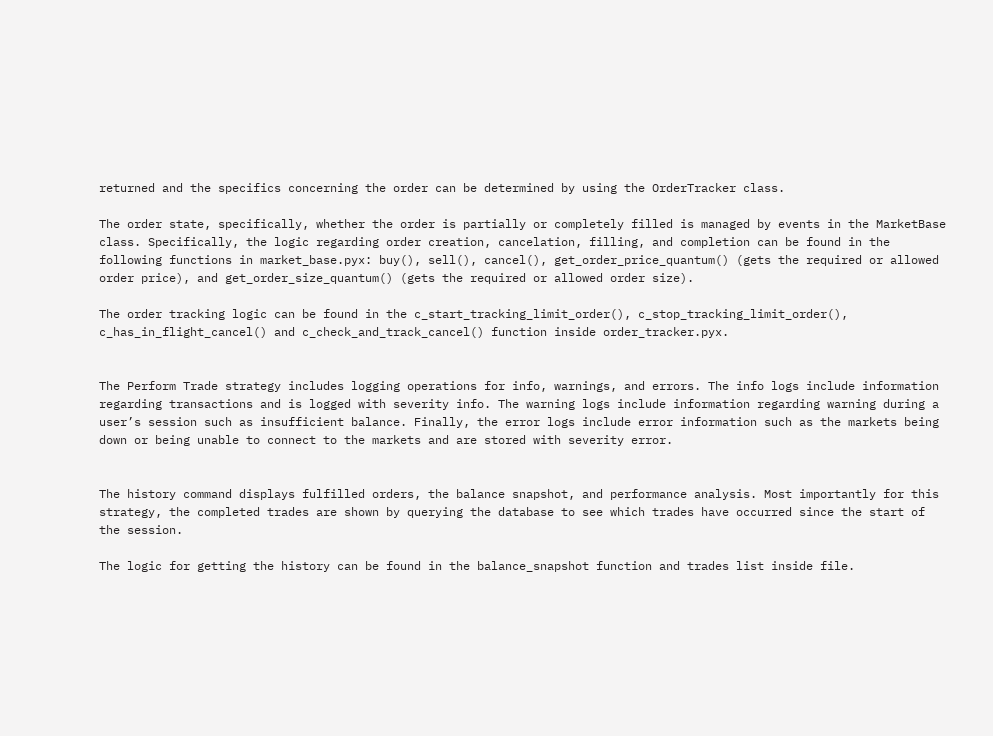returned and the specifics concerning the order can be determined by using the OrderTracker class.

The order state, specifically, whether the order is partially or completely filled is managed by events in the MarketBase class. Specifically, the logic regarding order creation, cancelation, filling, and completion can be found in the following functions in market_base.pyx: buy(), sell(), cancel(), get_order_price_quantum() (gets the required or allowed order price), and get_order_size_quantum() (gets the required or allowed order size).

The order tracking logic can be found in the c_start_tracking_limit_order(), c_stop_tracking_limit_order(), c_has_in_flight_cancel() and c_check_and_track_cancel() function inside order_tracker.pyx.


The Perform Trade strategy includes logging operations for info, warnings, and errors. The info logs include information regarding transactions and is logged with severity info. The warning logs include information regarding warning during a user’s session such as insufficient balance. Finally, the error logs include error information such as the markets being down or being unable to connect to the markets and are stored with severity error.


The history command displays fulfilled orders, the balance snapshot, and performance analysis. Most importantly for this strategy, the completed trades are shown by querying the database to see which trades have occurred since the start of the session.

The logic for getting the history can be found in the balance_snapshot function and trades list inside file.